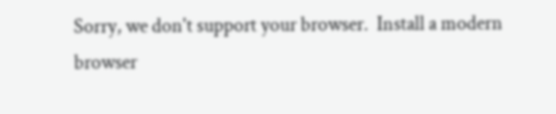Sorry, we don't support your browser.  Install a modern browser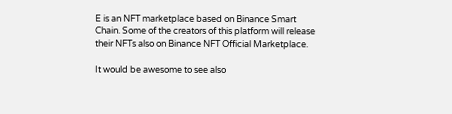E is an NFT marketplace based on Binance Smart Chain. Some of the creators of this platform will release their NFTs also on Binance NFT Official Marketplace.

It would be awesome to see also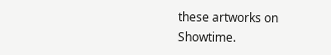these artworks on Showtime.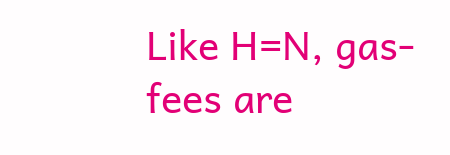Like H=N, gas-fees are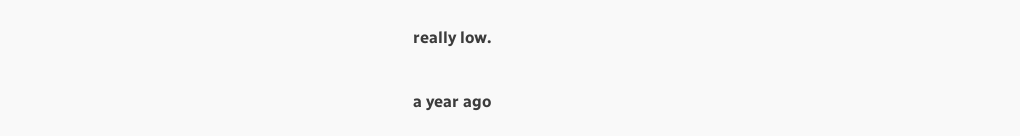really low.

a year ago